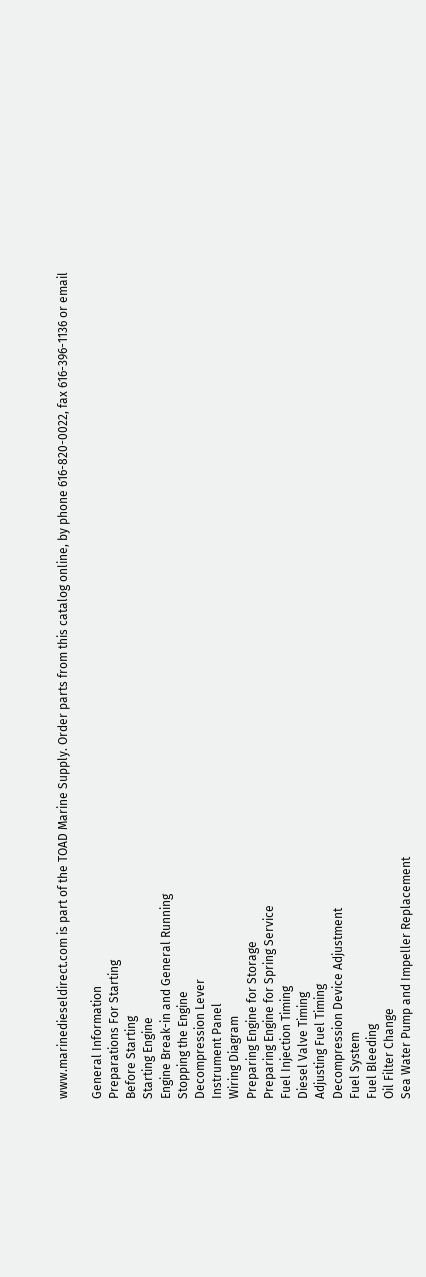www.marinedieseldirect.com is part of the TOAD Marine Supply. Order parts from this catalog online, by phone 616-820-0022, fax 616-396-1136 or email

General Information
Preparations For Starting
Before Starting
Starting Engine
Engine Break-in and General Running
Stopping the Engine
Decompression Lever
Instrument Panel
Wiring Diagram
Preparing Engine for Storage
Preparing Engine for Spring Service
Fuel Injection Timing
Diesel Valve Timing
Adjusting Fuel Timing
Decompression Device Adjustment
Fuel System
Fuel Bleeding
Oil Filter Change
Sea Water Pump and Impeller Replacement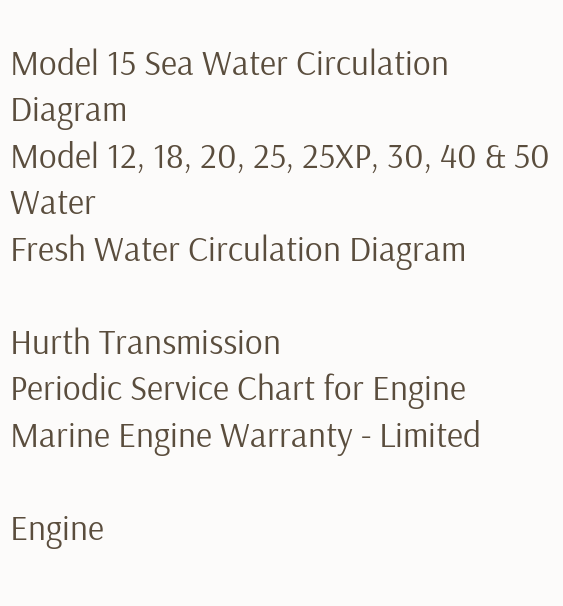Model 15 Sea Water Circulation Diagram
Model 12, 18, 20, 25, 25XP, 30, 40 & 50 Water
Fresh Water Circulation Diagram

Hurth Transmission
Periodic Service Chart for Engine
Marine Engine Warranty - Limited

Engine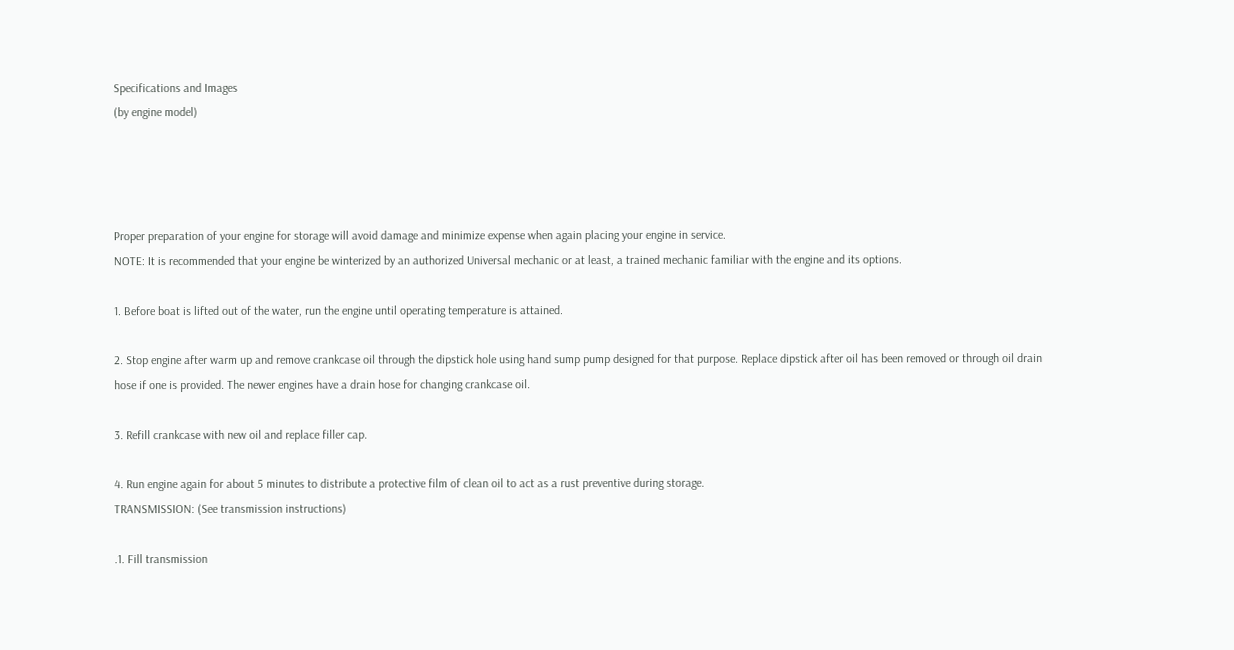Specifications and Images
(by engine model)




Proper preparation of your engine for storage will avoid damage and minimize expense when again placing your engine in service.
NOTE: It is recommended that your engine be winterized by an authorized Universal mechanic or at least, a trained mechanic familiar with the engine and its options.

1. Before boat is lifted out of the water, run the engine until operating temperature is attained.

2. Stop engine after warm up and remove crankcase oil through the dipstick hole using hand sump pump designed for that purpose. Replace dipstick after oil has been removed or through oil drain hose if one is provided. The newer engines have a drain hose for changing crankcase oil.

3. Refill crankcase with new oil and replace filler cap.

4. Run engine again for about 5 minutes to distribute a protective film of clean oil to act as a rust preventive during storage.
TRANSMISSION: (See transmission instructions)

.1. Fill transmission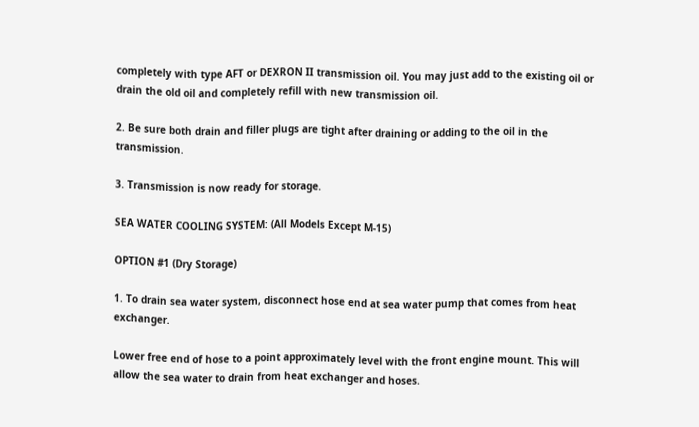completely with type AFT or DEXRON II transmission oil. You may just add to the existing oil or drain the old oil and completely refill with new transmission oil.

2. Be sure both drain and filler plugs are tight after draining or adding to the oil in the transmission.

3. Transmission is now ready for storage.

SEA WATER COOLING SYSTEM: (All Models Except M-15)

OPTION #1 (Dry Storage)

1. To drain sea water system, disconnect hose end at sea water pump that comes from heat exchanger.

Lower free end of hose to a point approximately level with the front engine mount. This will allow the sea water to drain from heat exchanger and hoses.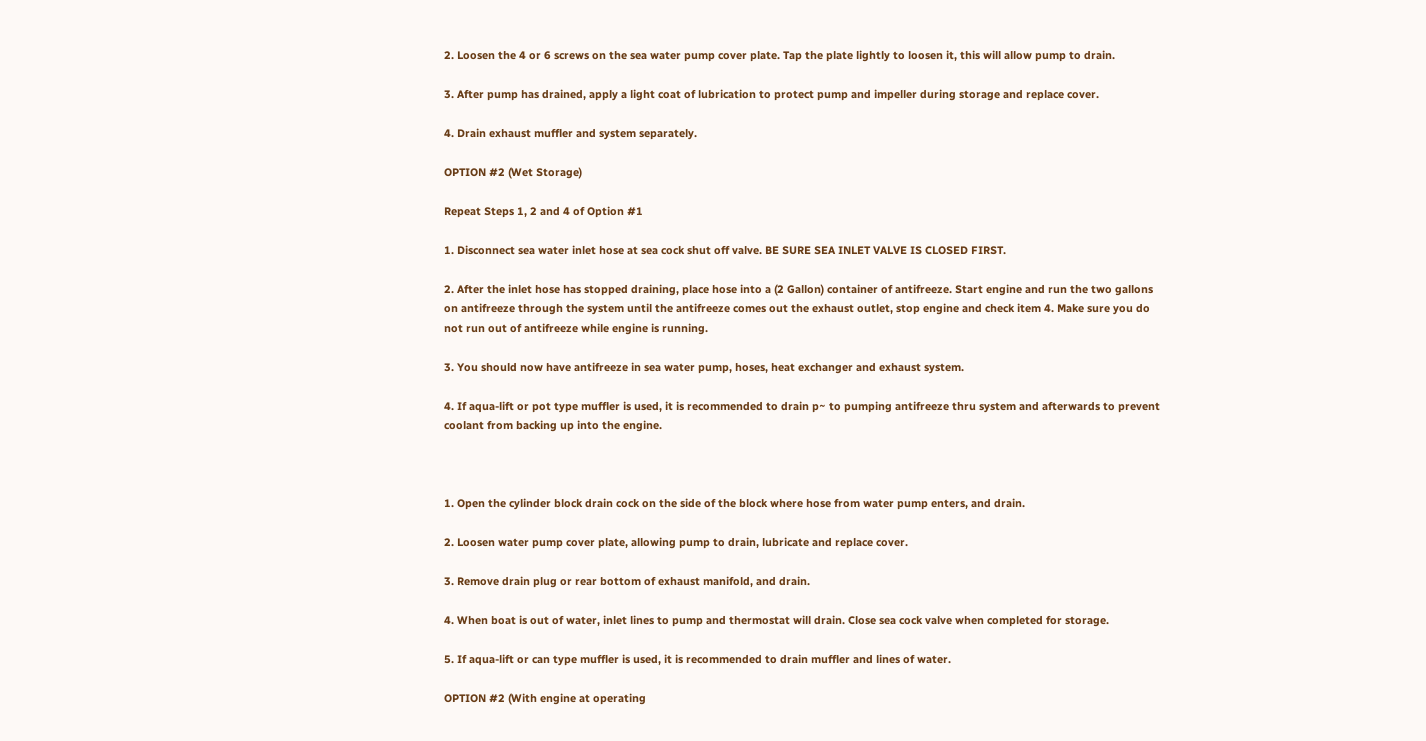2. Loosen the 4 or 6 screws on the sea water pump cover plate. Tap the plate lightly to loosen it, this will allow pump to drain.

3. After pump has drained, apply a light coat of lubrication to protect pump and impeller during storage and replace cover.

4. Drain exhaust muffler and system separately.

OPTION #2 (Wet Storage)

Repeat Steps 1, 2 and 4 of Option #1

1. Disconnect sea water inlet hose at sea cock shut off valve. BE SURE SEA INLET VALVE IS CLOSED FIRST.

2. After the inlet hose has stopped draining, place hose into a (2 Gallon) container of antifreeze. Start engine and run the two gallons on antifreeze through the system until the antifreeze comes out the exhaust outlet, stop engine and check item 4. Make sure you do not run out of antifreeze while engine is running.

3. You should now have antifreeze in sea water pump, hoses, heat exchanger and exhaust system.

4. If aqua-lift or pot type muffler is used, it is recommended to drain p~ to pumping antifreeze thru system and afterwards to prevent coolant from backing up into the engine.



1. Open the cylinder block drain cock on the side of the block where hose from water pump enters, and drain.

2. Loosen water pump cover plate, allowing pump to drain, lubricate and replace cover.

3. Remove drain plug or rear bottom of exhaust manifold, and drain.

4. When boat is out of water, inlet lines to pump and thermostat will drain. Close sea cock valve when completed for storage.

5. If aqua-lift or can type muffler is used, it is recommended to drain muffler and lines of water.

OPTION #2 (With engine at operating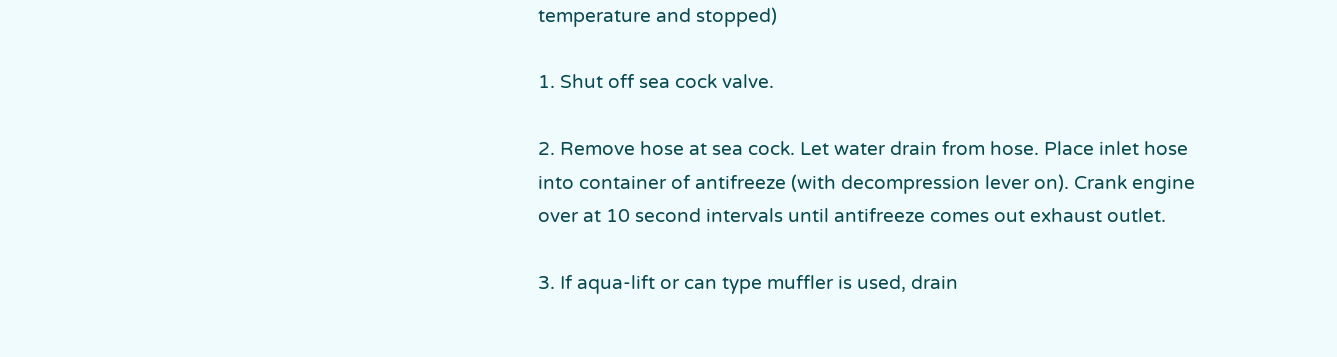temperature and stopped)

1. Shut off sea cock valve.

2. Remove hose at sea cock. Let water drain from hose. Place inlet hose into container of antifreeze (with decompression lever on). Crank engine over at 10 second intervals until antifreeze comes out exhaust outlet.

3. If aqua-lift or can type muffler is used, drain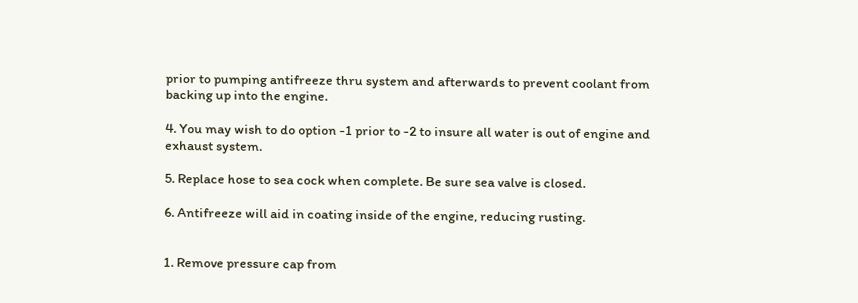prior to pumping antifreeze thru system and afterwards to prevent coolant from backing up into the engine.

4. You may wish to do option -1 prior to -2 to insure all water is out of engine and exhaust system.

5. Replace hose to sea cock when complete. Be sure sea valve is closed.

6. Antifreeze will aid in coating inside of the engine, reducing rusting.


1. Remove pressure cap from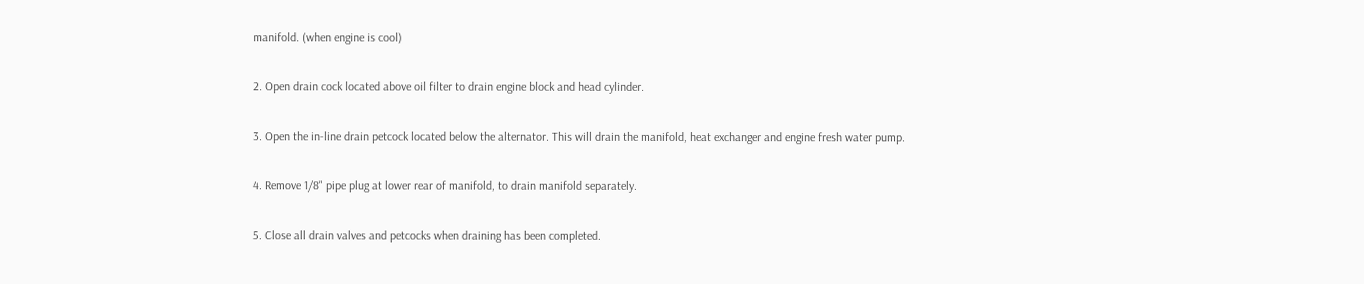manifold. (when engine is cool)

2. Open drain cock located above oil filter to drain engine block and head cylinder.

3. Open the in-line drain petcock located below the alternator. This will drain the manifold, heat exchanger and engine fresh water pump.

4. Remove 1/8" pipe plug at lower rear of manifold, to drain manifold separately.

5. Close all drain valves and petcocks when draining has been completed.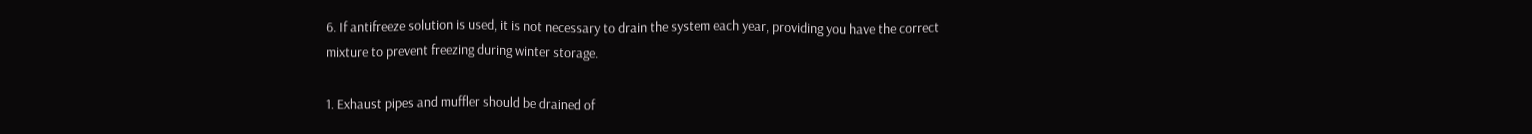6. If antifreeze solution is used, it is not necessary to drain the system each year, providing you have the correct mixture to prevent freezing during winter storage.

1. Exhaust pipes and muffler should be drained of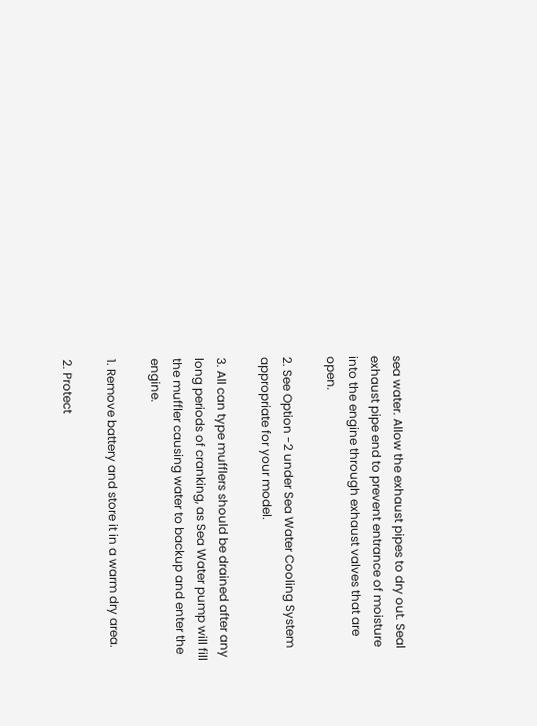sea water. Allow the exhaust pipes to dry out. Seal exhaust pipe end to prevent entrance of moisture into the engine through exhaust valves that are open.

2. See Option -2 under Sea Water Cooling System appropriate for your model.

3. All can type mufflers should be drained after any long periods of cranking, as Sea Water pump will fill the muffler causing water to backup and enter the engine.

1. Remove battery and store it in a warm dry area.

2. Protect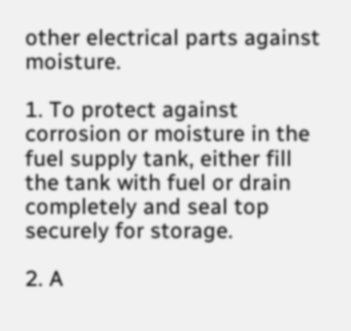other electrical parts against moisture.

1. To protect against corrosion or moisture in the fuel supply tank, either fill the tank with fuel or drain completely and seal top securely for storage.

2. A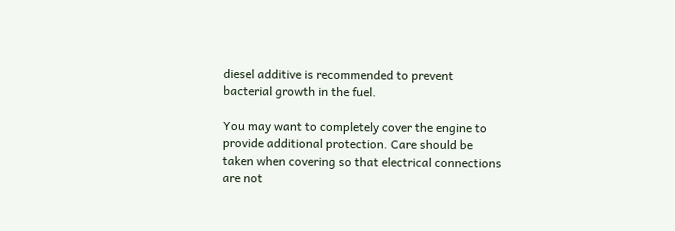diesel additive is recommended to prevent bacterial growth in the fuel.

You may want to completely cover the engine to provide additional protection. Care should be taken when covering so that electrical connections are not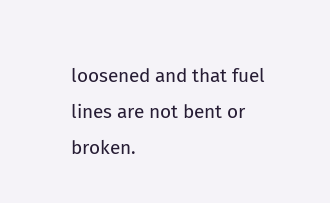loosened and that fuel lines are not bent or broken.